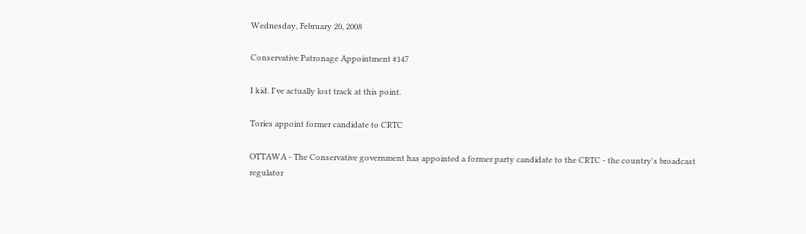Wednesday, February 20, 2008

Conservative Patronage Appointment #147

I kid. I've actually lost track at this point.

Tories appoint former candidate to CRTC

OTTAWA - The Conservative government has appointed a former party candidate to the CRTC - the country's broadcast regulator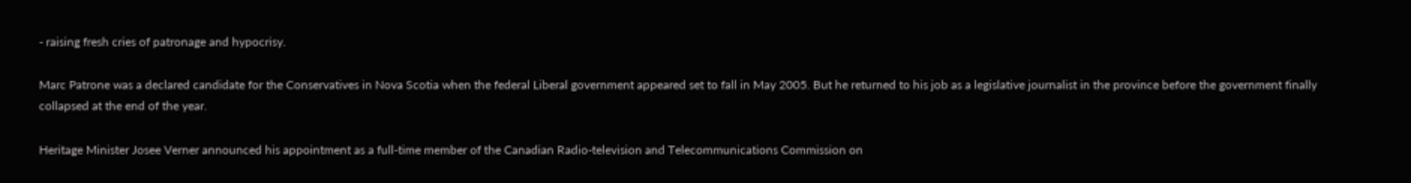- raising fresh cries of patronage and hypocrisy.

Marc Patrone was a declared candidate for the Conservatives in Nova Scotia when the federal Liberal government appeared set to fall in May 2005. But he returned to his job as a legislative journalist in the province before the government finally collapsed at the end of the year.

Heritage Minister Josee Verner announced his appointment as a full-time member of the Canadian Radio-television and Telecommunications Commission on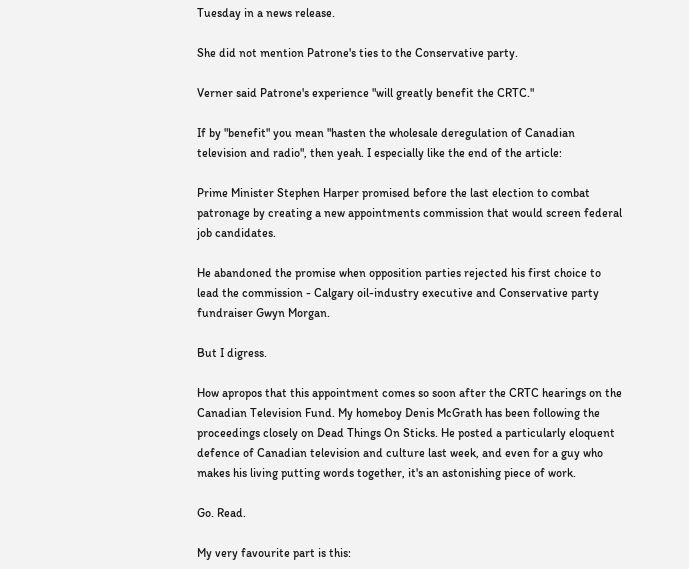Tuesday in a news release.

She did not mention Patrone's ties to the Conservative party.

Verner said Patrone's experience "will greatly benefit the CRTC."

If by "benefit" you mean "hasten the wholesale deregulation of Canadian television and radio", then yeah. I especially like the end of the article:

Prime Minister Stephen Harper promised before the last election to combat patronage by creating a new appointments commission that would screen federal job candidates.

He abandoned the promise when opposition parties rejected his first choice to lead the commission - Calgary oil-industry executive and Conservative party fundraiser Gwyn Morgan.

But I digress.

How apropos that this appointment comes so soon after the CRTC hearings on the Canadian Television Fund. My homeboy Denis McGrath has been following the proceedings closely on Dead Things On Sticks. He posted a particularly eloquent defence of Canadian television and culture last week, and even for a guy who makes his living putting words together, it's an astonishing piece of work.

Go. Read.

My very favourite part is this: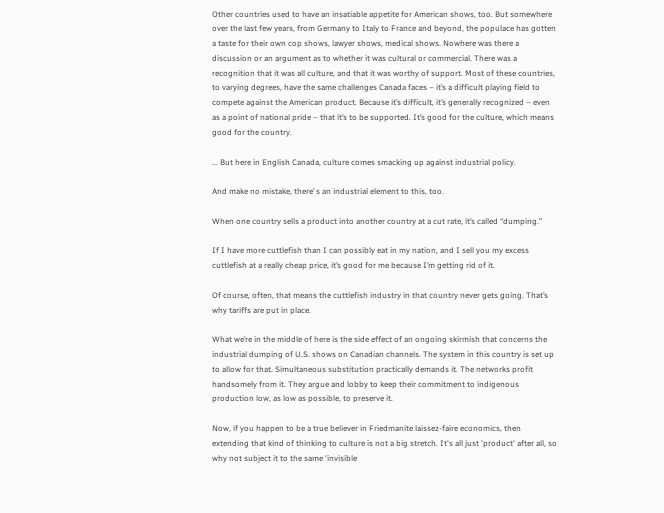Other countries used to have an insatiable appetite for American shows, too. But somewhere over the last few years, from Germany to Italy to France and beyond, the populace has gotten a taste for their own cop shows, lawyer shows, medical shows. Nowhere was there a discussion or an argument as to whether it was cultural or commercial. There was a recognition that it was all culture, and that it was worthy of support. Most of these countries, to varying degrees, have the same challenges Canada faces – it’s a difficult playing field to compete against the American product. Because it’s difficult, it’s generally recognized – even as a point of national pride – that it’s to be supported. It’s good for the culture, which means good for the country.

... But here in English Canada, culture comes smacking up against industrial policy.

And make no mistake, there’ s an industrial element to this, too.

When one country sells a product into another country at a cut rate, it’s called “dumping.”

If I have more cuttlefish than I can possibly eat in my nation, and I sell you my excess cuttlefish at a really cheap price, it’s good for me because I’m getting rid of it.

Of course, often, that means the cuttlefish industry in that country never gets going. That’s why tariffs are put in place.

What we’re in the middle of here is the side effect of an ongoing skirmish that concerns the industrial dumping of U.S. shows on Canadian channels. The system in this country is set up to allow for that. Simultaneous substitution practically demands it. The networks profit handsomely from it. They argue and lobby to keep their commitment to indigenous production low, as low as possible, to preserve it.

Now, if you happen to be a true believer in Friedmanite laissez-faire economics, then extending that kind of thinking to culture is not a big stretch. It's all just 'product' after all, so why not subject it to the same 'invisible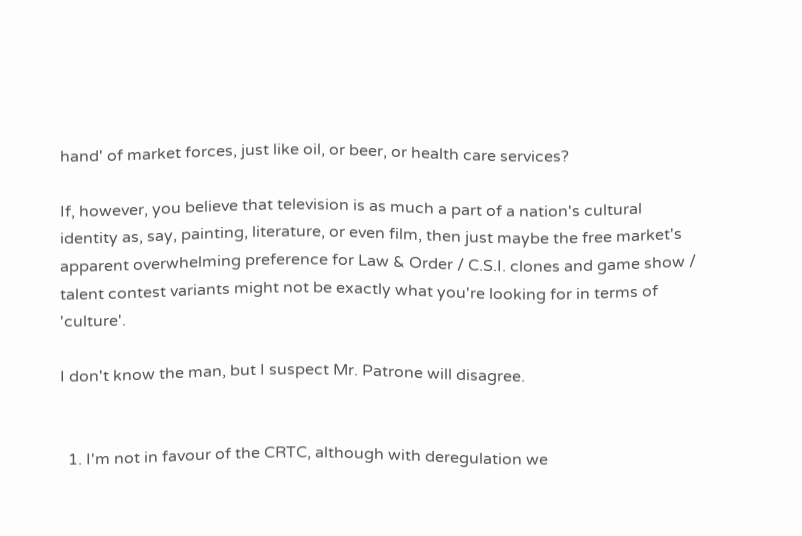hand' of market forces, just like oil, or beer, or health care services?

If, however, you believe that television is as much a part of a nation's cultural identity as, say, painting, literature, or even film, then just maybe the free market's apparent overwhelming preference for Law & Order / C.S.I. clones and game show / talent contest variants might not be exactly what you're looking for in terms of 'culture'.

I don't know the man, but I suspect Mr. Patrone will disagree.


  1. I'm not in favour of the CRTC, although with deregulation we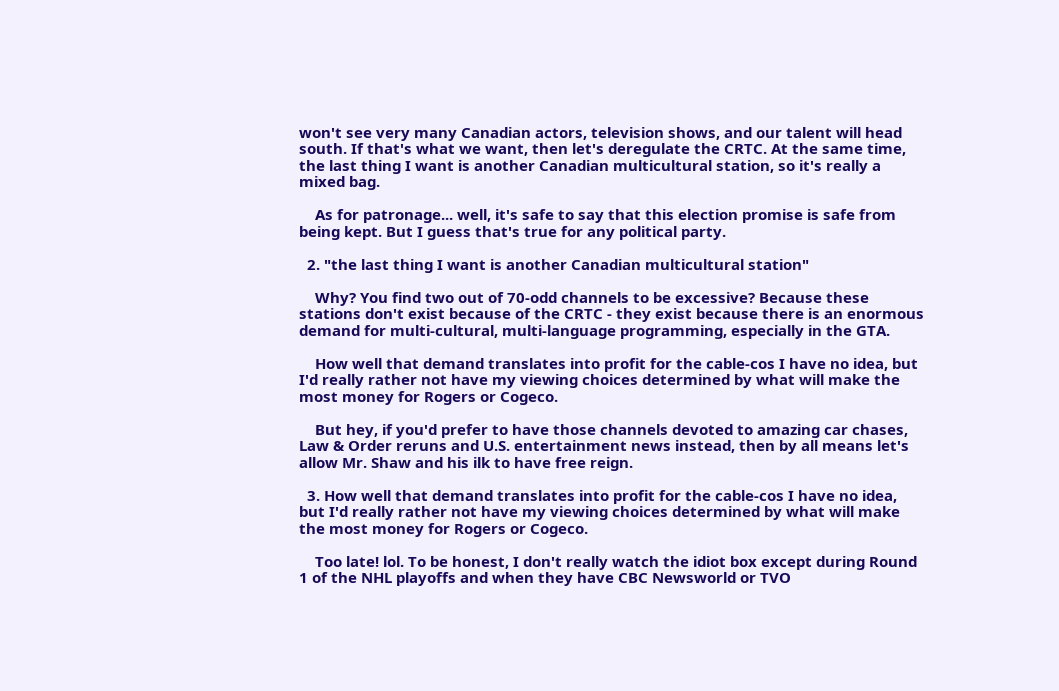won't see very many Canadian actors, television shows, and our talent will head south. If that's what we want, then let's deregulate the CRTC. At the same time, the last thing I want is another Canadian multicultural station, so it's really a mixed bag.

    As for patronage... well, it's safe to say that this election promise is safe from being kept. But I guess that's true for any political party.

  2. "the last thing I want is another Canadian multicultural station"

    Why? You find two out of 70-odd channels to be excessive? Because these stations don't exist because of the CRTC - they exist because there is an enormous demand for multi-cultural, multi-language programming, especially in the GTA.

    How well that demand translates into profit for the cable-cos I have no idea, but I'd really rather not have my viewing choices determined by what will make the most money for Rogers or Cogeco.

    But hey, if you'd prefer to have those channels devoted to amazing car chases, Law & Order reruns and U.S. entertainment news instead, then by all means let's allow Mr. Shaw and his ilk to have free reign.

  3. How well that demand translates into profit for the cable-cos I have no idea, but I'd really rather not have my viewing choices determined by what will make the most money for Rogers or Cogeco.

    Too late! lol. To be honest, I don't really watch the idiot box except during Round 1 of the NHL playoffs and when they have CBC Newsworld or TVO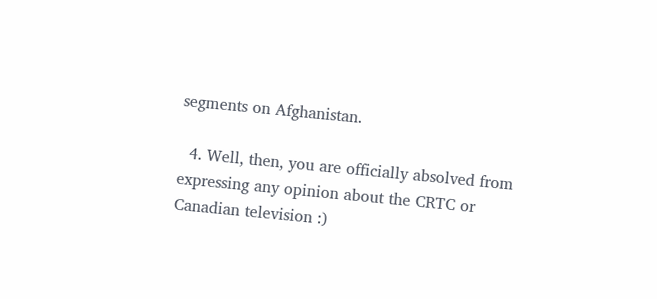segments on Afghanistan.

  4. Well, then, you are officially absolved from expressing any opinion about the CRTC or Canadian television :)